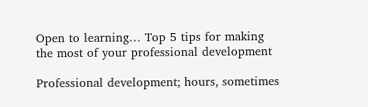Open to learning… Top 5 tips for making the most of your professional development

Professional development; hours, sometimes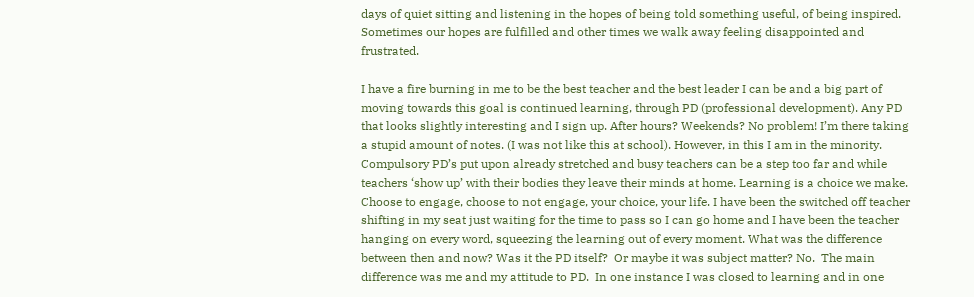days of quiet sitting and listening in the hopes of being told something useful, of being inspired. Sometimes our hopes are fulfilled and other times we walk away feeling disappointed and frustrated.

I have a fire burning in me to be the best teacher and the best leader I can be and a big part of moving towards this goal is continued learning, through PD (professional development). Any PD that looks slightly interesting and I sign up. After hours? Weekends? No problem! I’m there taking a stupid amount of notes. (I was not like this at school). However, in this I am in the minority. Compulsory PD’s put upon already stretched and busy teachers can be a step too far and while teachers ‘show up’ with their bodies they leave their minds at home. Learning is a choice we make. Choose to engage, choose to not engage, your choice, your life. I have been the switched off teacher shifting in my seat just waiting for the time to pass so I can go home and I have been the teacher hanging on every word, squeezing the learning out of every moment. What was the difference between then and now? Was it the PD itself?  Or maybe it was subject matter? No.  The main difference was me and my attitude to PD.  In one instance I was closed to learning and in one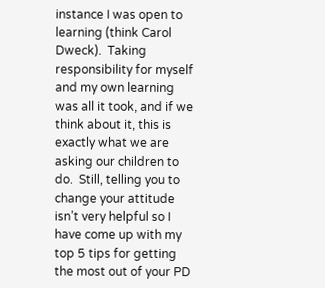instance I was open to learning (think Carol Dweck).  Taking responsibility for myself and my own learning was all it took, and if we think about it, this is exactly what we are asking our children to do.  Still, telling you to change your attitude isn’t very helpful so I have come up with my top 5 tips for getting the most out of your PD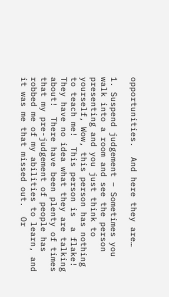opportunities.  And here they are…

1. Suspend judgement – Sometimes you walk into a room and see the person presenting and you just think to yourself, Wow, this person has nothing to teach me!  This person is  a flake!  They have no idea what they are talking about!  There have been plenty of times that my pre-judgement of people has robbed me of my abilities to learn, and it was me that missed out.  Or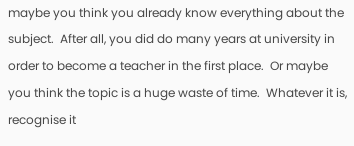maybe you think you already know everything about the subject.  After all, you did do many years at university in order to become a teacher in the first place.  Or maybe you think the topic is a huge waste of time.  Whatever it is, recognise it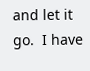and let it go.  I have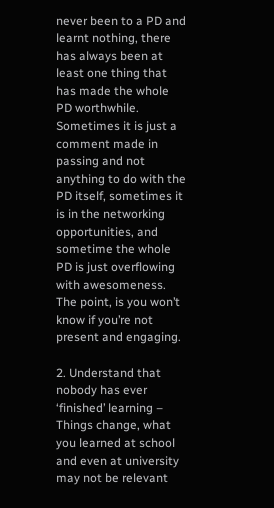never been to a PD and learnt nothing, there has always been at least one thing that has made the whole PD worthwhile.  Sometimes it is just a comment made in passing and not anything to do with the PD itself, sometimes it is in the networking opportunities, and sometime the whole PD is just overflowing with awesomeness.  The point, is you won’t know if you’re not present and engaging.

2. Understand that nobody has ever ‘finished’ learning – Things change, what you learned at school and even at university may not be relevant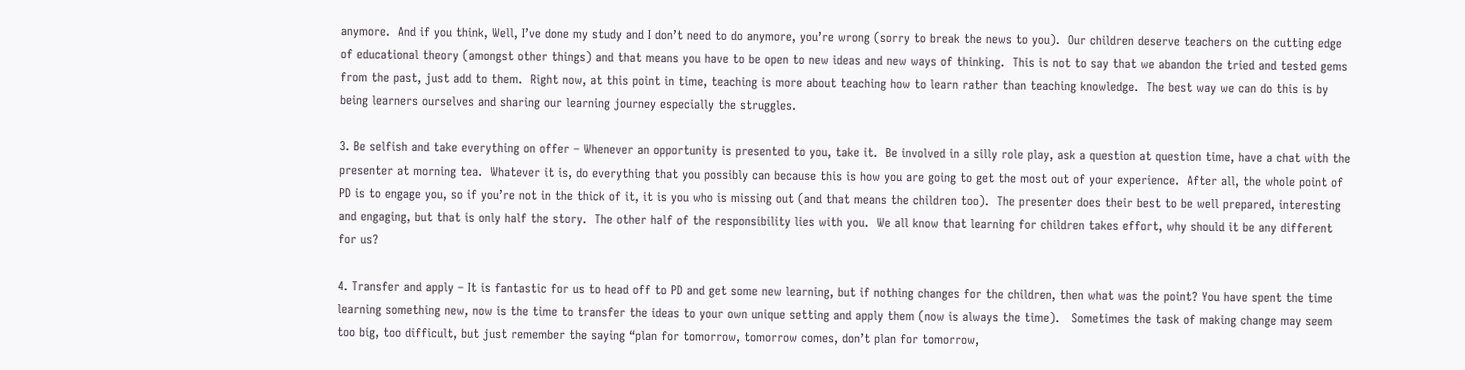anymore.  And if you think, Well, I’ve done my study and I don’t need to do anymore, you’re wrong (sorry to break the news to you).  Our children deserve teachers on the cutting edge of educational theory (amongst other things) and that means you have to be open to new ideas and new ways of thinking.  This is not to say that we abandon the tried and tested gems from the past, just add to them.  Right now, at this point in time, teaching is more about teaching how to learn rather than teaching knowledge.  The best way we can do this is by being learners ourselves and sharing our learning journey especially the struggles.

3. Be selfish and take everything on offer – Whenever an opportunity is presented to you, take it.  Be involved in a silly role play, ask a question at question time, have a chat with the presenter at morning tea.  Whatever it is, do everything that you possibly can because this is how you are going to get the most out of your experience.  After all, the whole point of PD is to engage you, so if you’re not in the thick of it, it is you who is missing out (and that means the children too).  The presenter does their best to be well prepared, interesting and engaging, but that is only half the story.  The other half of the responsibility lies with you.  We all know that learning for children takes effort, why should it be any different for us?

4. Transfer and apply – It is fantastic for us to head off to PD and get some new learning, but if nothing changes for the children, then what was the point? You have spent the time learning something new, now is the time to transfer the ideas to your own unique setting and apply them (now is always the time).   Sometimes the task of making change may seem too big, too difficult, but just remember the saying “plan for tomorrow, tomorrow comes, don’t plan for tomorrow,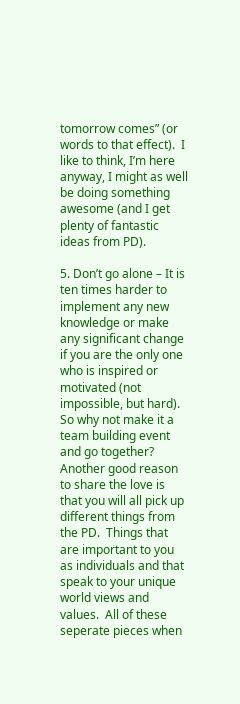tomorrow comes” (or words to that effect).  I like to think, I’m here anyway, I might as well be doing something awesome (and I get plenty of fantastic ideas from PD).

5. Don’t go alone – It is ten times harder to implement any new knowledge or make any significant change if you are the only one who is inspired or motivated (not impossible, but hard).  So why not make it a team building event and go together?  Another good reason to share the love is that you will all pick up different things from the PD.  Things that are important to you as individuals and that speak to your unique world views and values.  All of these seperate pieces when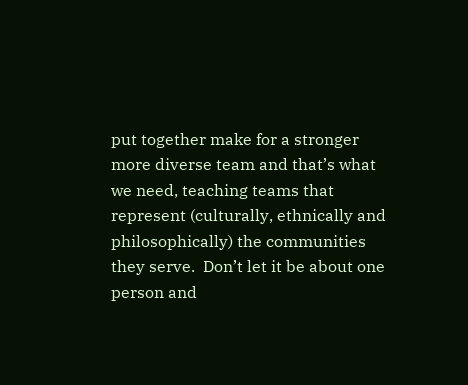put together make for a stronger more diverse team and that’s what we need, teaching teams that represent (culturally, ethnically and philosophically) the communities they serve.  Don’t let it be about one person and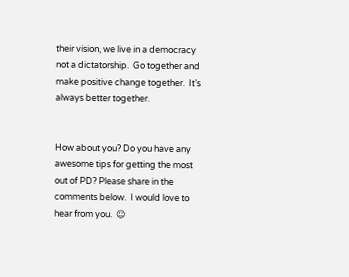their vision, we live in a democracy not a dictatorship.  Go together and make positive change together.  It’s always better together.


How about you? Do you have any awesome tips for getting the most out of PD? Please share in the comments below.  I would love to hear from you.  ☺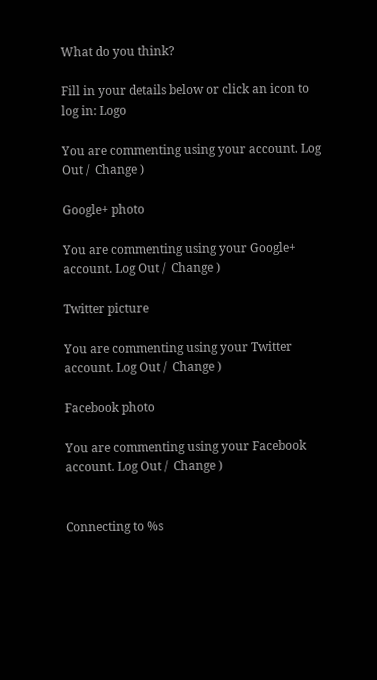What do you think?

Fill in your details below or click an icon to log in: Logo

You are commenting using your account. Log Out /  Change )

Google+ photo

You are commenting using your Google+ account. Log Out /  Change )

Twitter picture

You are commenting using your Twitter account. Log Out /  Change )

Facebook photo

You are commenting using your Facebook account. Log Out /  Change )


Connecting to %s